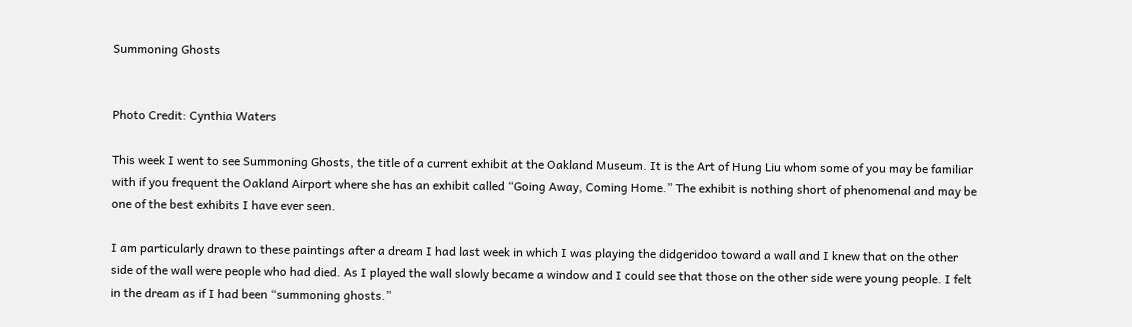Summoning Ghosts


Photo Credit: Cynthia Waters

This week I went to see Summoning Ghosts, the title of a current exhibit at the Oakland Museum. It is the Art of Hung Liu whom some of you may be familiar with if you frequent the Oakland Airport where she has an exhibit called “Going Away, Coming Home.” The exhibit is nothing short of phenomenal and may be one of the best exhibits I have ever seen.

I am particularly drawn to these paintings after a dream I had last week in which I was playing the didgeridoo toward a wall and I knew that on the other side of the wall were people who had died. As I played the wall slowly became a window and I could see that those on the other side were young people. I felt in the dream as if I had been “summoning ghosts.”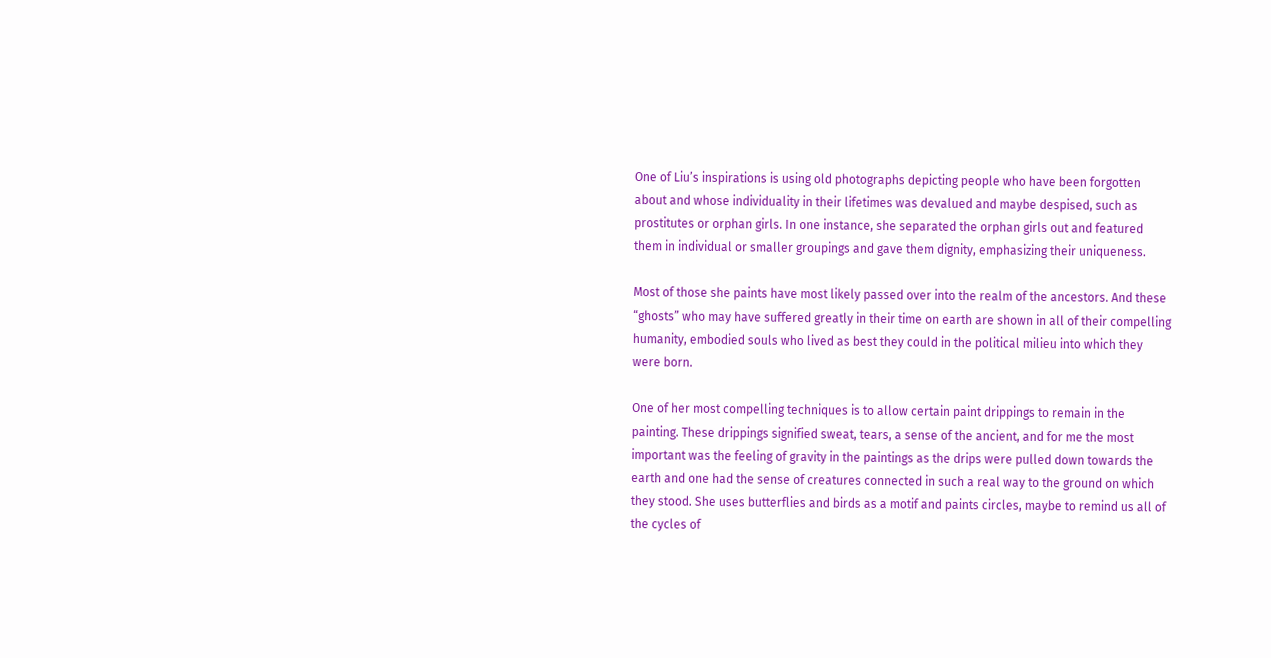One of Liu’s inspirations is using old photographs depicting people who have been forgotten about and whose individuality in their lifetimes was devalued and maybe despised, such as prostitutes or orphan girls. In one instance, she separated the orphan girls out and featured them in individual or smaller groupings and gave them dignity, emphasizing their uniqueness.

Most of those she paints have most likely passed over into the realm of the ancestors. And these “ghosts” who may have suffered greatly in their time on earth are shown in all of their compelling humanity, embodied souls who lived as best they could in the political milieu into which they were born.

One of her most compelling techniques is to allow certain paint drippings to remain in the painting. These drippings signified sweat, tears, a sense of the ancient, and for me the most important was the feeling of gravity in the paintings as the drips were pulled down towards the earth and one had the sense of creatures connected in such a real way to the ground on which they stood. She uses butterflies and birds as a motif and paints circles, maybe to remind us all of the cycles of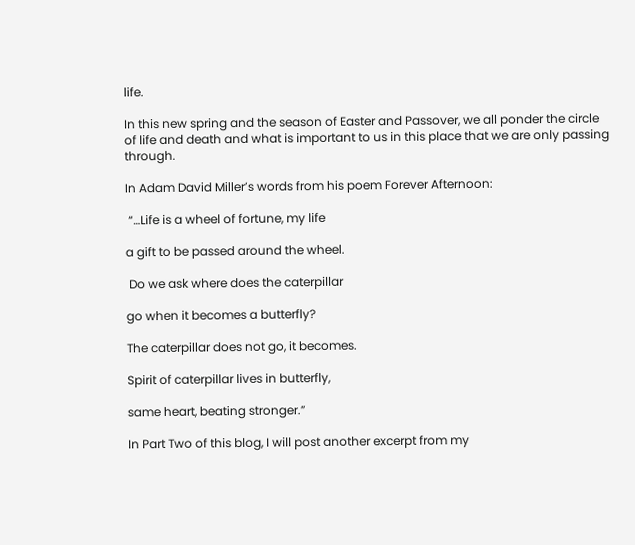life.

In this new spring and the season of Easter and Passover, we all ponder the circle of life and death and what is important to us in this place that we are only passing through.

In Adam David Miller’s words from his poem Forever Afternoon:

 “…Life is a wheel of fortune, my life

a gift to be passed around the wheel.

 Do we ask where does the caterpillar

go when it becomes a butterfly?

The caterpillar does not go, it becomes.

Spirit of caterpillar lives in butterfly,

same heart, beating stronger.”

In Part Two of this blog, I will post another excerpt from my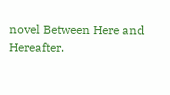novel Between Here and Hereafter.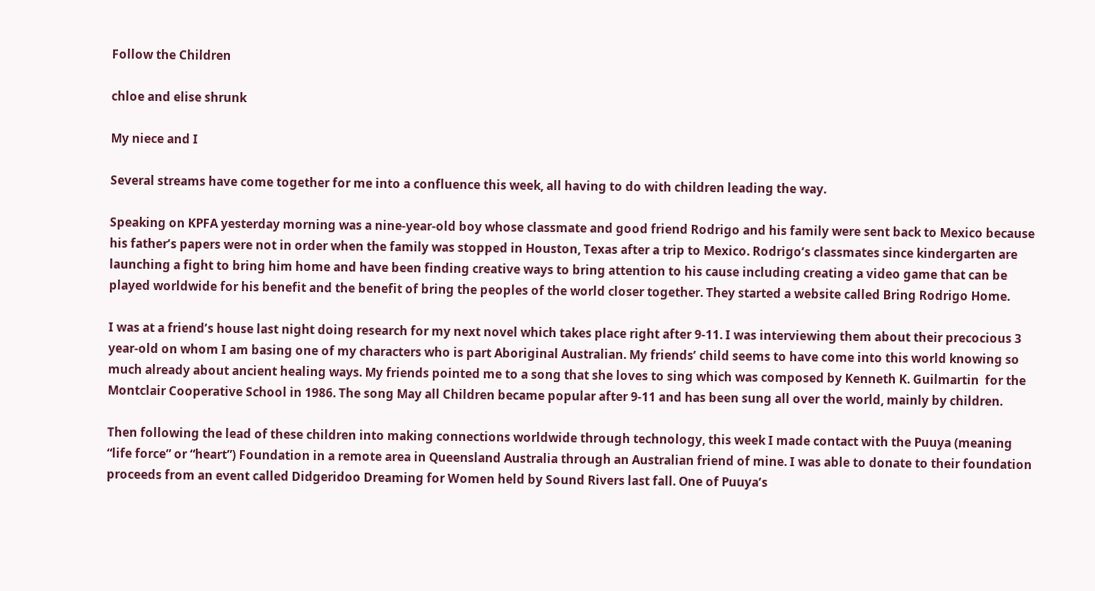Follow the Children

chloe and elise shrunk

My niece and I

Several streams have come together for me into a confluence this week, all having to do with children leading the way.

Speaking on KPFA yesterday morning was a nine-year-old boy whose classmate and good friend Rodrigo and his family were sent back to Mexico because his father’s papers were not in order when the family was stopped in Houston, Texas after a trip to Mexico. Rodrigo’s classmates since kindergarten are launching a fight to bring him home and have been finding creative ways to bring attention to his cause including creating a video game that can be played worldwide for his benefit and the benefit of bring the peoples of the world closer together. They started a website called Bring Rodrigo Home.

I was at a friend’s house last night doing research for my next novel which takes place right after 9-11. I was interviewing them about their precocious 3 year-old on whom I am basing one of my characters who is part Aboriginal Australian. My friends’ child seems to have come into this world knowing so much already about ancient healing ways. My friends pointed me to a song that she loves to sing which was composed by Kenneth K. Guilmartin  for the Montclair Cooperative School in 1986. The song May all Children became popular after 9-11 and has been sung all over the world, mainly by children.

Then following the lead of these children into making connections worldwide through technology, this week I made contact with the Puuya (meaning “life force” or “heart”) Foundation in a remote area in Queensland Australia through an Australian friend of mine. I was able to donate to their foundation proceeds from an event called Didgeridoo Dreaming for Women held by Sound Rivers last fall. One of Puuya’s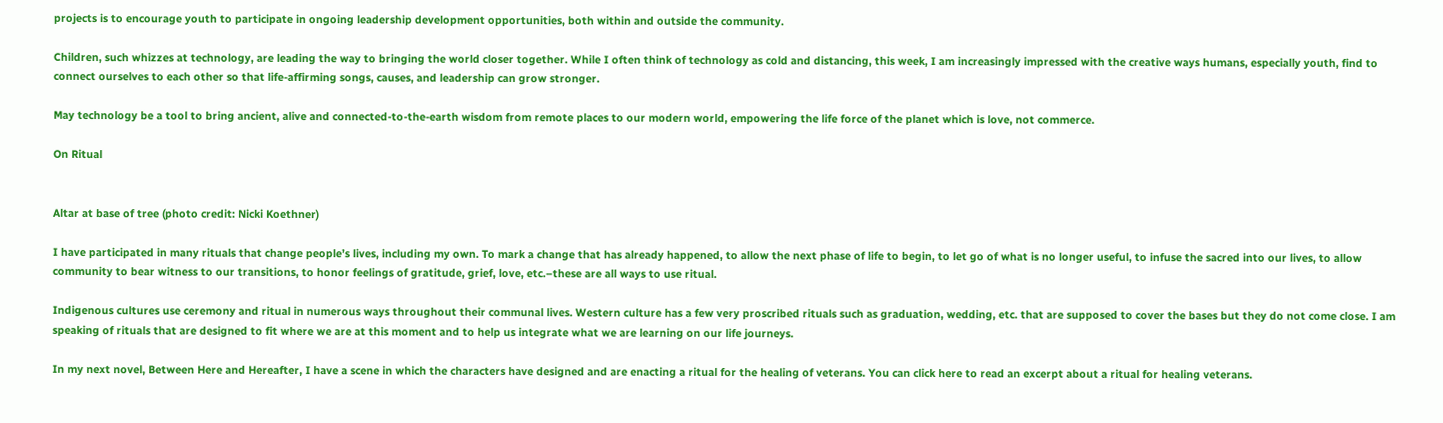projects is to encourage youth to participate in ongoing leadership development opportunities, both within and outside the community.

Children, such whizzes at technology, are leading the way to bringing the world closer together. While I often think of technology as cold and distancing, this week, I am increasingly impressed with the creative ways humans, especially youth, find to connect ourselves to each other so that life-affirming songs, causes, and leadership can grow stronger.

May technology be a tool to bring ancient, alive and connected-to-the-earth wisdom from remote places to our modern world, empowering the life force of the planet which is love, not commerce.

On Ritual


Altar at base of tree (photo credit: Nicki Koethner)

I have participated in many rituals that change people’s lives, including my own. To mark a change that has already happened, to allow the next phase of life to begin, to let go of what is no longer useful, to infuse the sacred into our lives, to allow community to bear witness to our transitions, to honor feelings of gratitude, grief, love, etc.–these are all ways to use ritual.

Indigenous cultures use ceremony and ritual in numerous ways throughout their communal lives. Western culture has a few very proscribed rituals such as graduation, wedding, etc. that are supposed to cover the bases but they do not come close. I am speaking of rituals that are designed to fit where we are at this moment and to help us integrate what we are learning on our life journeys.

In my next novel, Between Here and Hereafter, I have a scene in which the characters have designed and are enacting a ritual for the healing of veterans. You can click here to read an excerpt about a ritual for healing veterans.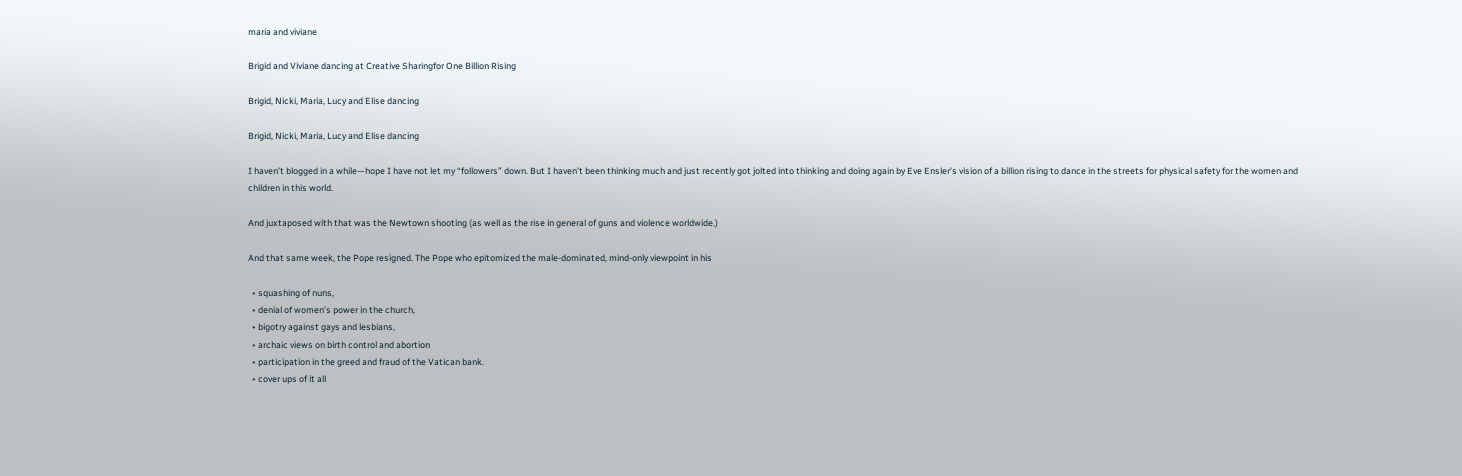maria and viviane

Brigid and Viviane dancing at Creative Sharingfor One Billion Rising

Brigid, Nicki, Maria, Lucy and Elise dancing

Brigid, Nicki, Maria, Lucy and Elise dancing

I haven’t blogged in a while—hope I have not let my “followers” down. But I haven’t been thinking much and just recently got jolted into thinking and doing again by Eve Ensler’s vision of a billion rising to dance in the streets for physical safety for the women and children in this world.

And juxtaposed with that was the Newtown shooting (as well as the rise in general of guns and violence worldwide.)

And that same week, the Pope resigned. The Pope who epitomized the male-dominated, mind-only viewpoint in his

  • squashing of nuns,
  • denial of women’s power in the church,
  • bigotry against gays and lesbians,
  • archaic views on birth control and abortion
  • participation in the greed and fraud of the Vatican bank.
  • cover ups of it all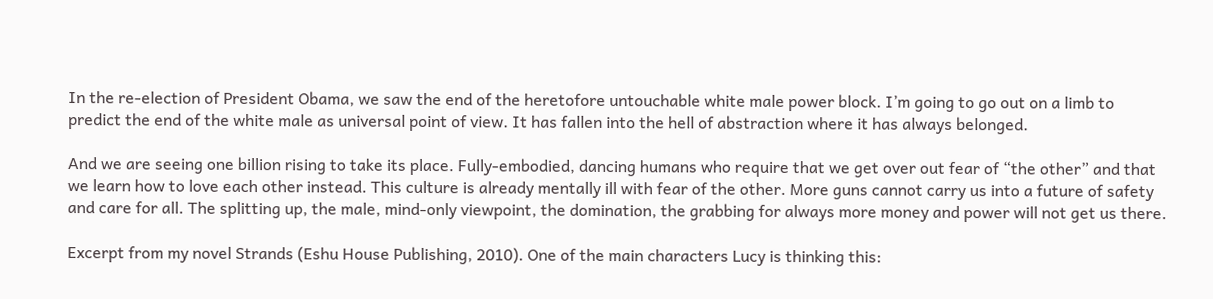In the re-election of President Obama, we saw the end of the heretofore untouchable white male power block. I’m going to go out on a limb to predict the end of the white male as universal point of view. It has fallen into the hell of abstraction where it has always belonged.

And we are seeing one billion rising to take its place. Fully-embodied, dancing humans who require that we get over out fear of “the other” and that we learn how to love each other instead. This culture is already mentally ill with fear of the other. More guns cannot carry us into a future of safety and care for all. The splitting up, the male, mind-only viewpoint, the domination, the grabbing for always more money and power will not get us there.

Excerpt from my novel Strands (Eshu House Publishing, 2010). One of the main characters Lucy is thinking this: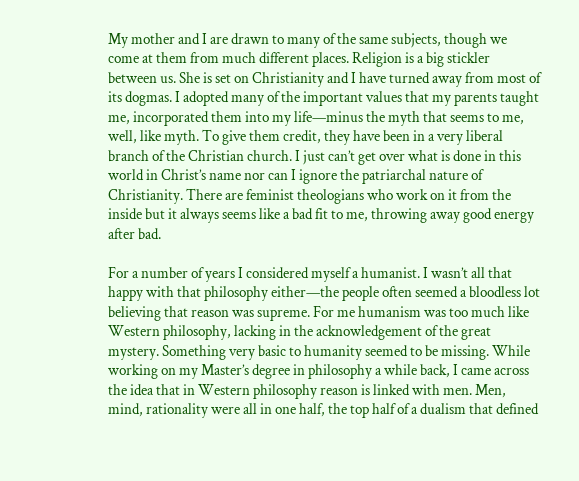My mother and I are drawn to many of the same subjects, though we come at them from much different places. Religion is a big stickler between us. She is set on Christianity and I have turned away from most of its dogmas. I adopted many of the important values that my parents taught me, incorporated them into my life—minus the myth that seems to me, well, like myth. To give them credit, they have been in a very liberal branch of the Christian church. I just can’t get over what is done in this world in Christ’s name nor can I ignore the patriarchal nature of Christianity. There are feminist theologians who work on it from the inside but it always seems like a bad fit to me, throwing away good energy after bad.

For a number of years I considered myself a humanist. I wasn’t all that happy with that philosophy either—the people often seemed a bloodless lot believing that reason was supreme. For me humanism was too much like Western philosophy, lacking in the acknowledgement of the great mystery. Something very basic to humanity seemed to be missing. While working on my Master’s degree in philosophy a while back, I came across the idea that in Western philosophy reason is linked with men. Men, mind, rationality were all in one half, the top half of a dualism that defined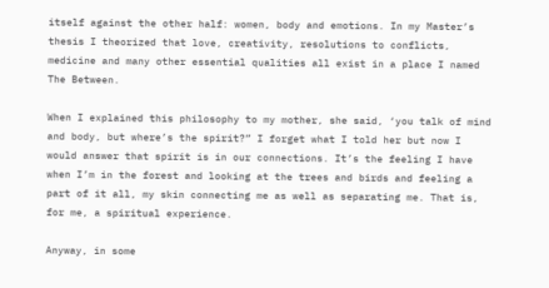itself against the other half: women, body and emotions. In my Master’s thesis I theorized that love, creativity, resolutions to conflicts, medicine and many other essential qualities all exist in a place I named The Between.

When I explained this philosophy to my mother, she said, ‘you talk of mind and body, but where’s the spirit?” I forget what I told her but now I would answer that spirit is in our connections. It’s the feeling I have when I’m in the forest and looking at the trees and birds and feeling a part of it all, my skin connecting me as well as separating me. That is, for me, a spiritual experience.

Anyway, in some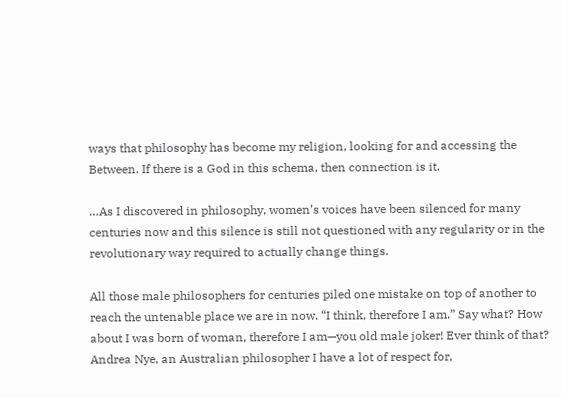ways that philosophy has become my religion, looking for and accessing the Between. If there is a God in this schema, then connection is it.

…As I discovered in philosophy, women’s voices have been silenced for many centuries now and this silence is still not questioned with any regularity or in the revolutionary way required to actually change things.

All those male philosophers for centuries piled one mistake on top of another to reach the untenable place we are in now. “I think, therefore I am.” Say what? How about I was born of woman, therefore I am—you old male joker! Ever think of that? Andrea Nye, an Australian philosopher I have a lot of respect for,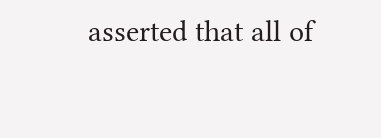asserted that all of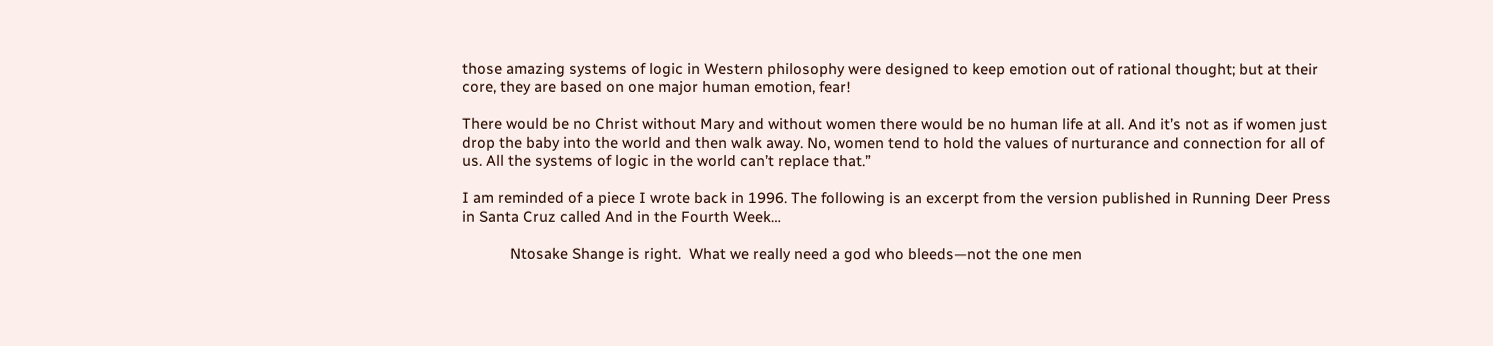those amazing systems of logic in Western philosophy were designed to keep emotion out of rational thought; but at their core, they are based on one major human emotion, fear!

There would be no Christ without Mary and without women there would be no human life at all. And it’s not as if women just drop the baby into the world and then walk away. No, women tend to hold the values of nurturance and connection for all of us. All the systems of logic in the world can’t replace that.”

I am reminded of a piece I wrote back in 1996. The following is an excerpt from the version published in Running Deer Press in Santa Cruz called And in the Fourth Week…

            Ntosake Shange is right.  What we really need a god who bleeds—not the one men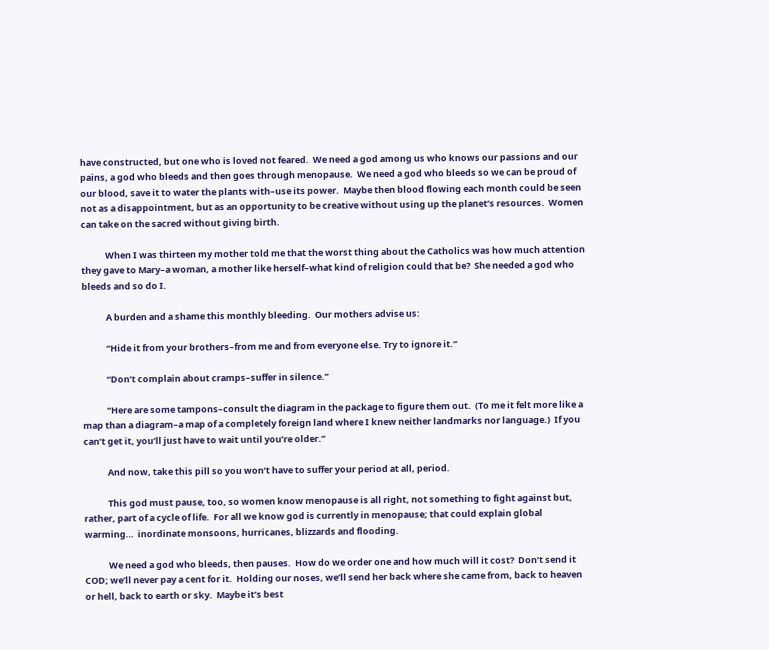have constructed, but one who is loved not feared.  We need a god among us who knows our passions and our pains, a god who bleeds and then goes through menopause.  We need a god who bleeds so we can be proud of our blood, save it to water the plants with–use its power.  Maybe then blood flowing each month could be seen not as a disappointment, but as an opportunity to be creative without using up the planet’s resources.  Women can take on the sacred without giving birth.

            When I was thirteen my mother told me that the worst thing about the Catholics was how much attention they gave to Mary–a woman, a mother like herself–what kind of religion could that be?  She needed a god who bleeds and so do I.

            A burden and a shame this monthly bleeding.  Our mothers advise us:

            “Hide it from your brothers–from me and from everyone else. Try to ignore it.”

            “Don’t complain about cramps–suffer in silence.”

            “Here are some tampons–consult the diagram in the package to figure them out.  (To me it felt more like a map than a diagram–a map of a completely foreign land where I knew neither landmarks nor language.)  If you can’t get it, you’ll just have to wait until you’re older.”

            And now, take this pill so you won’t have to suffer your period at all, period.

            This god must pause, too, so women know menopause is all right, not something to fight against but, rather, part of a cycle of life.  For all we know god is currently in menopause; that could explain global warming…  inordinate monsoons, hurricanes, blizzards and flooding.

            We need a god who bleeds, then pauses.  How do we order one and how much will it cost?  Don’t send it COD; we’ll never pay a cent for it.  Holding our noses, we’ll send her back where she came from, back to heaven or hell, back to earth or sky.  Maybe it’s best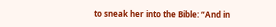to sneak her into the Bible: “And in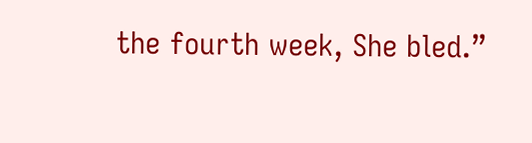the fourth week, She bled.”